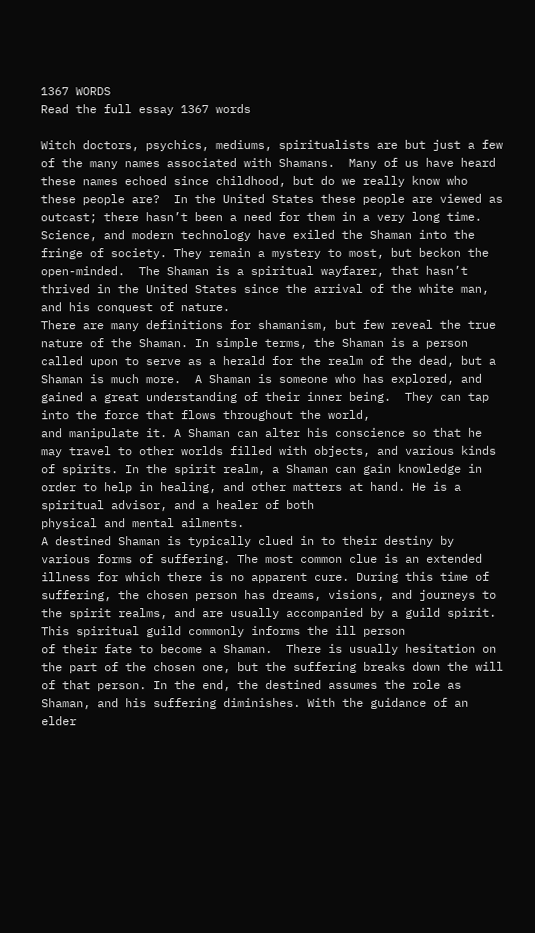1367 WORDS
Read the full essay 1367 words

Witch doctors, psychics, mediums, spiritualists are but just a few of the many names associated with Shamans.  Many of us have heard these names echoed since childhood, but do we really know who these people are?  In the United States these people are viewed as outcast; there hasn’t been a need for them in a very long time. Science, and modern technology have exiled the Shaman into the fringe of society. They remain a mystery to most, but beckon the
open-minded.  The Shaman is a spiritual wayfarer, that hasn’t thrived in the United States since the arrival of the white man, and his conquest of nature.
There are many definitions for shamanism, but few reveal the true nature of the Shaman. In simple terms, the Shaman is a person called upon to serve as a herald for the realm of the dead, but a Shaman is much more.  A Shaman is someone who has explored, and gained a great understanding of their inner being.  They can tap into the force that flows throughout the world,
and manipulate it. A Shaman can alter his conscience so that he may travel to other worlds filled with objects, and various kinds of spirits. In the spirit realm, a Shaman can gain knowledge in order to help in healing, and other matters at hand. He is a spiritual advisor, and a healer of both
physical and mental ailments.
A destined Shaman is typically clued in to their destiny by various forms of suffering. The most common clue is an extended illness for which there is no apparent cure. During this time of suffering, the chosen person has dreams, visions, and journeys to the spirit realms, and are usually accompanied by a guild spirit. This spiritual guild commonly informs the ill person
of their fate to become a Shaman.  There is usually hesitation on the part of the chosen one, but the suffering breaks down the will of that person. In the end, the destined assumes the role as Shaman, and his suffering diminishes. With the guidance of an elder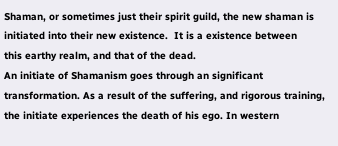Shaman, or sometimes just their spirit guild, the new shaman is initiated into their new existence.  It is a existence between
this earthy realm, and that of the dead.
An initiate of Shamanism goes through an significant transformation. As a result of the suffering, and rigorous training, the initiate experiences the death of his ego. In western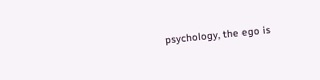psychology, the ego is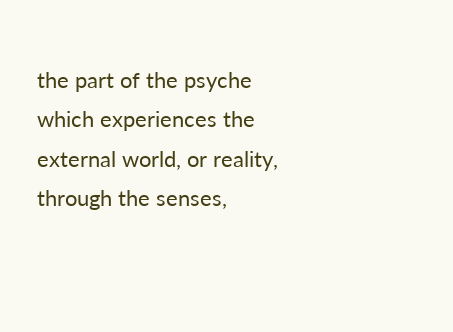the part of the psyche which experiences the external world, or reality, through the senses,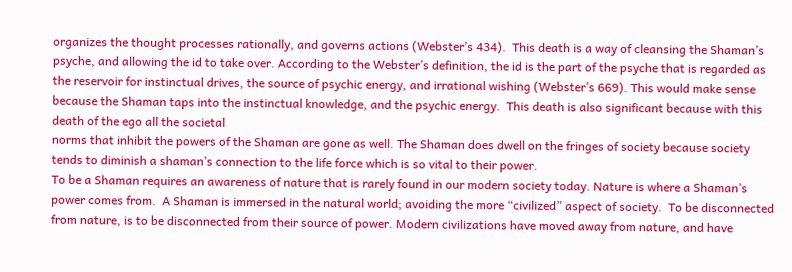organizes the thought processes rationally, and governs actions (Webster’s 434).  This death is a way of cleansing the Shaman’s psyche, and allowing the id to take over. According to the Webster’s definition, the id is the part of the psyche that is regarded as the reservoir for instinctual drives, the source of psychic energy, and irrational wishing (Webster’s 669). This would make sense because the Shaman taps into the instinctual knowledge, and the psychic energy.  This death is also significant because with this death of the ego all the societal
norms that inhibit the powers of the Shaman are gone as well. The Shaman does dwell on the fringes of society because society tends to diminish a shaman’s connection to the life force which is so vital to their power.
To be a Shaman requires an awareness of nature that is rarely found in our modern society today. Nature is where a Shaman’s power comes from.  A Shaman is immersed in the natural world; avoiding the more “civilized” aspect of society.  To be disconnected from nature, is to be disconnected from their source of power. Modern civilizations have moved away from nature, and have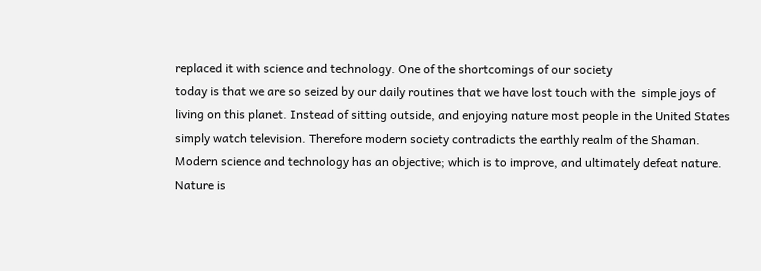replaced it with science and technology. One of the shortcomings of our society
today is that we are so seized by our daily routines that we have lost touch with the  simple joys of living on this planet. Instead of sitting outside, and enjoying nature most people in the United States simply watch television. Therefore modern society contradicts the earthly realm of the Shaman.
Modern science and technology has an objective; which is to improve, and ultimately defeat nature. Nature is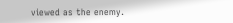viewed as the enemy.